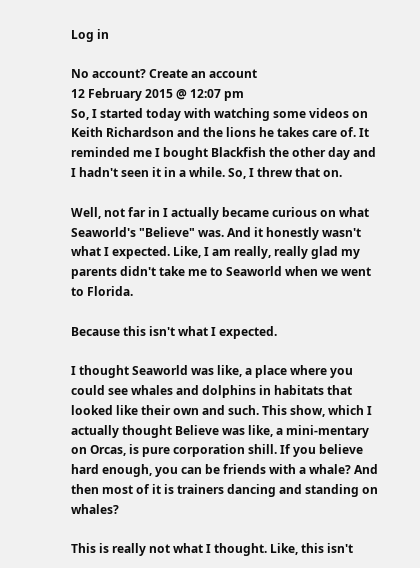Log in

No account? Create an account
12 February 2015 @ 12:07 pm
So, I started today with watching some videos on Keith Richardson and the lions he takes care of. It reminded me I bought Blackfish the other day and I hadn't seen it in a while. So, I threw that on.

Well, not far in I actually became curious on what Seaworld's "Believe" was. And it honestly wasn't what I expected. Like, I am really, really glad my parents didn't take me to Seaworld when we went to Florida.

Because this isn't what I expected.

I thought Seaworld was like, a place where you could see whales and dolphins in habitats that looked like their own and such. This show, which I actually thought Believe was like, a mini-mentary on Orcas, is pure corporation shill. If you believe hard enough, you can be friends with a whale? And then most of it is trainers dancing and standing on whales?

This is really not what I thought. Like, this isn't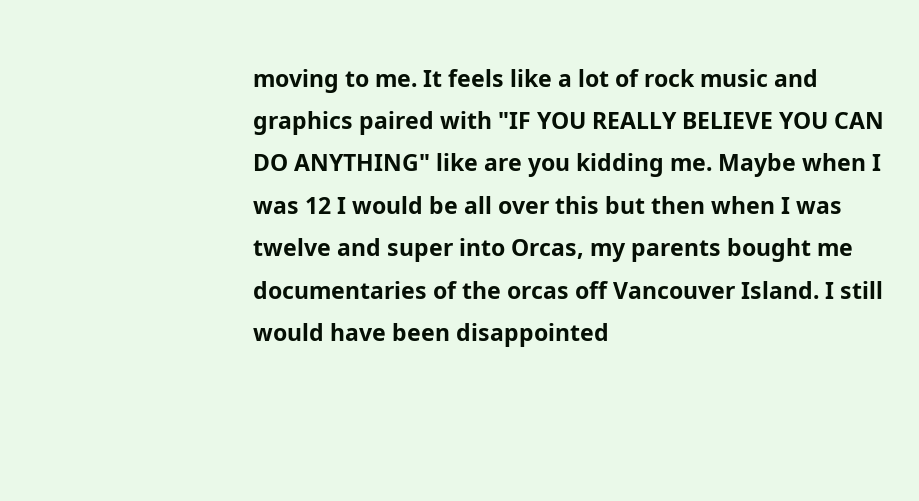moving to me. It feels like a lot of rock music and graphics paired with "IF YOU REALLY BELIEVE YOU CAN DO ANYTHING" like are you kidding me. Maybe when I was 12 I would be all over this but then when I was twelve and super into Orcas, my parents bought me documentaries of the orcas off Vancouver Island. I still would have been disappointed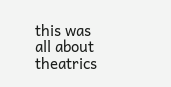this was all about theatrics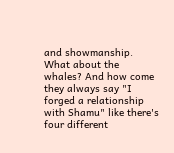and showmanship. What about the whales? And how come they always say "I forged a relationship with Shamu" like there's four different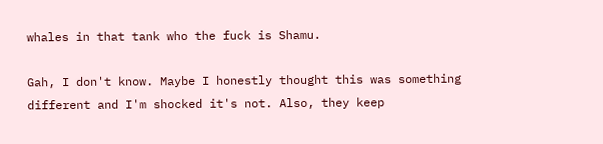whales in that tank who the fuck is Shamu.

Gah, I don't know. Maybe I honestly thought this was something different and I'm shocked it's not. Also, they keep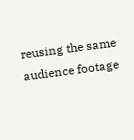reusing the same audience footage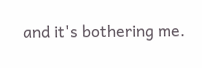and it's bothering me.